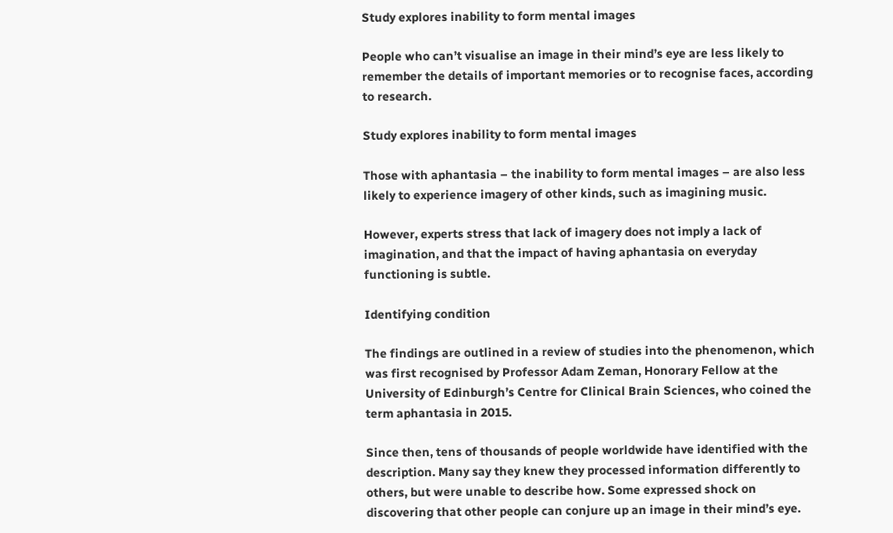Study explores inability to form mental images

People who can’t visualise an image in their mind’s eye are less likely to remember the details of important memories or to recognise faces, according to research.

Study explores inability to form mental images

Those with aphantasia – the inability to form mental images – are also less likely to experience imagery of other kinds, such as imagining music.

However, experts stress that lack of imagery does not imply a lack of imagination, and that the impact of having aphantasia on everyday functioning is subtle.

Identifying condition

The findings are outlined in a review of studies into the phenomenon, which was first recognised by Professor Adam Zeman, Honorary Fellow at the University of Edinburgh’s Centre for Clinical Brain Sciences, who coined the term aphantasia in 2015.

Since then, tens of thousands of people worldwide have identified with the description. Many say they knew they processed information differently to others, but were unable to describe how. Some expressed shock on discovering that other people can conjure up an image in their mind’s eye.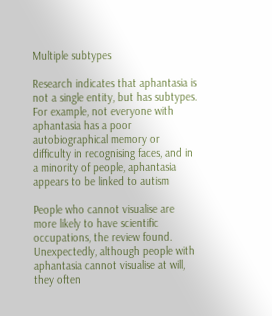Multiple subtypes

Research indicates that aphantasia is not a single entity, but has subtypes. For example, not everyone with aphantasia has a poor autobiographical memory or difficulty in recognising faces, and in a minority of people, aphantasia appears to be linked to autism

People who cannot visualise are more likely to have scientific occupations, the review found. Unexpectedly, although people with aphantasia cannot visualise at will, they often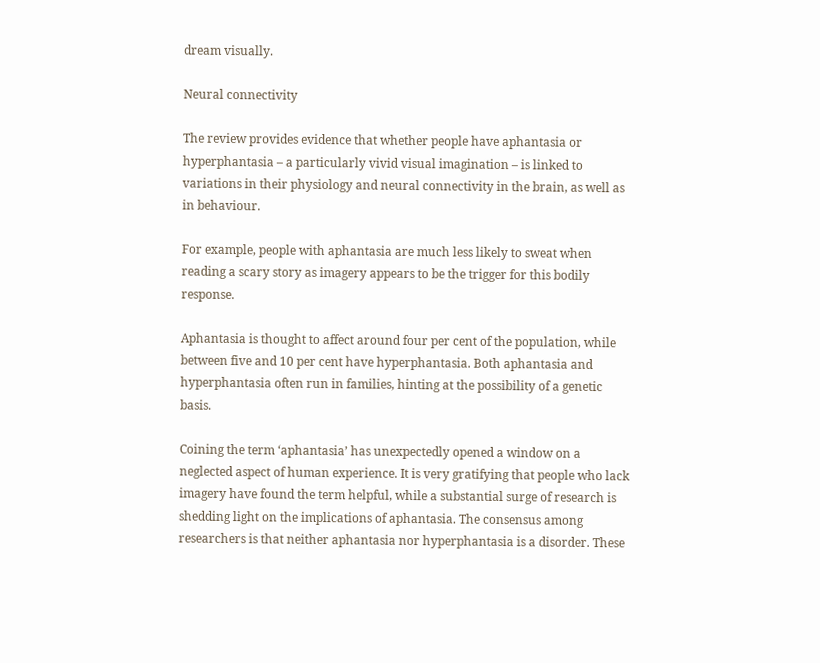dream visually.

Neural connectivity

The review provides evidence that whether people have aphantasia or hyperphantasia – a particularly vivid visual imagination – is linked to variations in their physiology and neural connectivity in the brain, as well as in behaviour.

For example, people with aphantasia are much less likely to sweat when reading a scary story as imagery appears to be the trigger for this bodily response.

Aphantasia is thought to affect around four per cent of the population, while between five and 10 per cent have hyperphantasia. Both aphantasia and hyperphantasia often run in families, hinting at the possibility of a genetic basis.

Coining the term ‘aphantasia’ has unexpectedly opened a window on a neglected aspect of human experience. It is very gratifying that people who lack imagery have found the term helpful, while a substantial surge of research is shedding light on the implications of aphantasia. The consensus among researchers is that neither aphantasia nor hyperphantasia is a disorder. These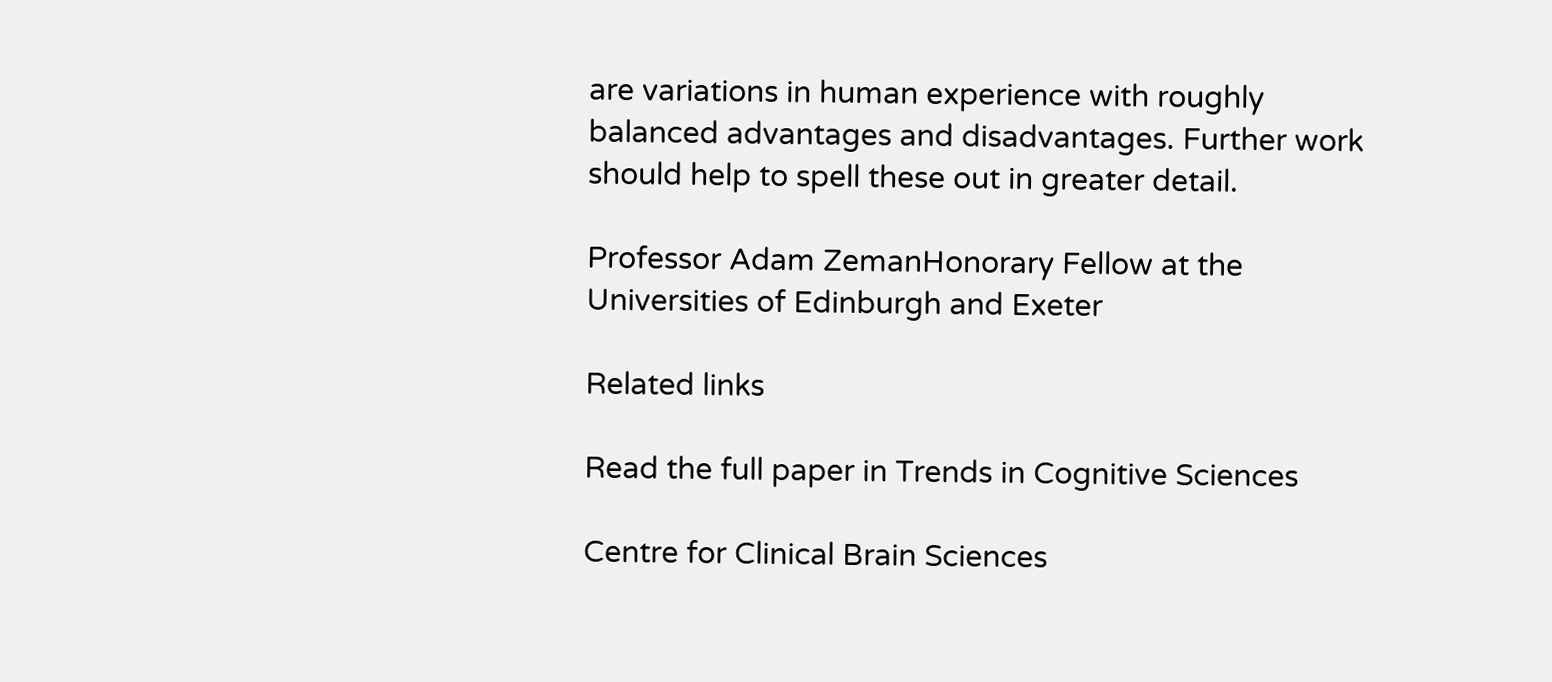are variations in human experience with roughly balanced advantages and disadvantages. Further work should help to spell these out in greater detail.

Professor Adam ZemanHonorary Fellow at the Universities of Edinburgh and Exeter

Related links

Read the full paper in Trends in Cognitive Sciences

Centre for Clinical Brain Sciences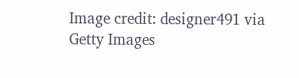Image credit: designer491 via Getty Images